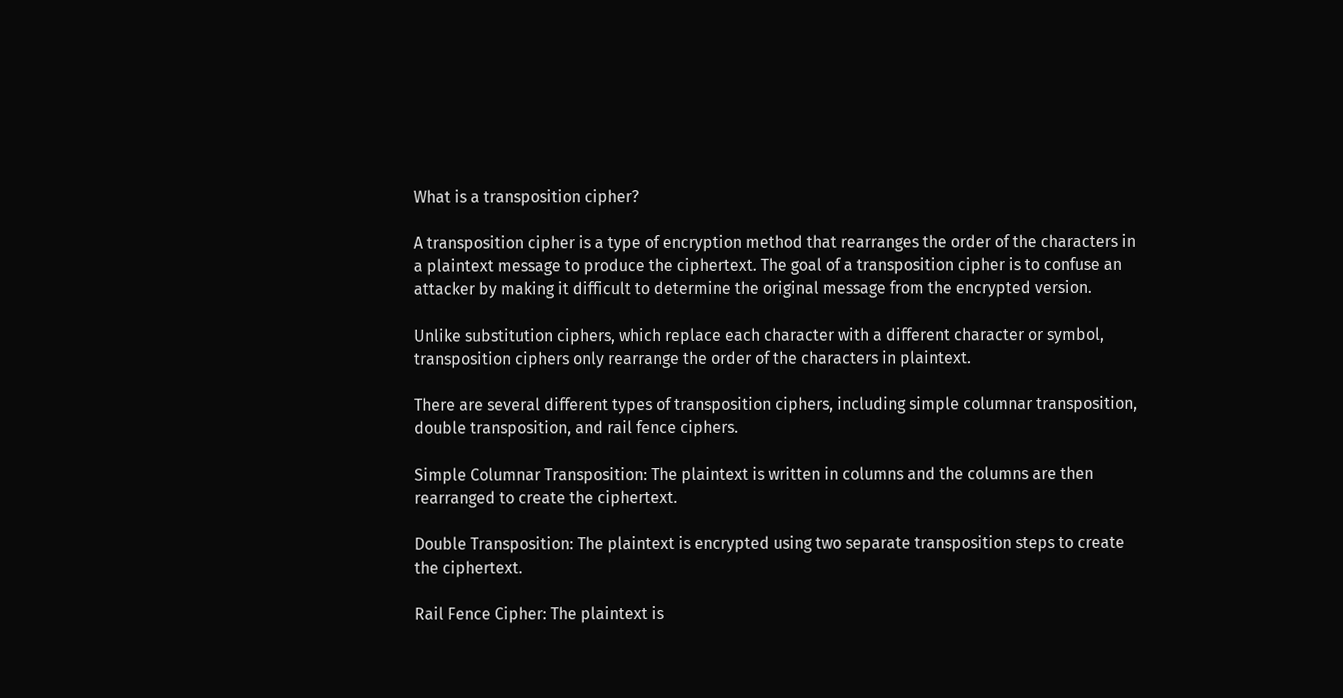What is a transposition cipher?

A transposition cipher is a type of encryption method that rearranges the order of the characters in a plaintext message to produce the ciphertext. The goal of a transposition cipher is to confuse an attacker by making it difficult to determine the original message from the encrypted version.

Unlike substitution ciphers, which replace each character with a different character or symbol, transposition ciphers only rearrange the order of the characters in plaintext.

There are several different types of transposition ciphers, including simple columnar transposition, double transposition, and rail fence ciphers.

Simple Columnar Transposition: The plaintext is written in columns and the columns are then rearranged to create the ciphertext.

Double Transposition: The plaintext is encrypted using two separate transposition steps to create the ciphertext.

Rail Fence Cipher: The plaintext is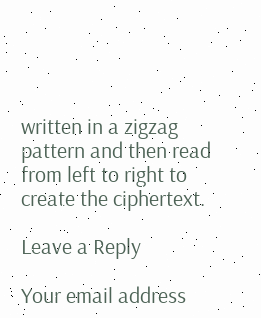written in a zigzag pattern and then read from left to right to create the ciphertext.

Leave a Reply

Your email address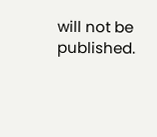will not be published.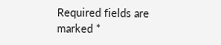Required fields are marked *